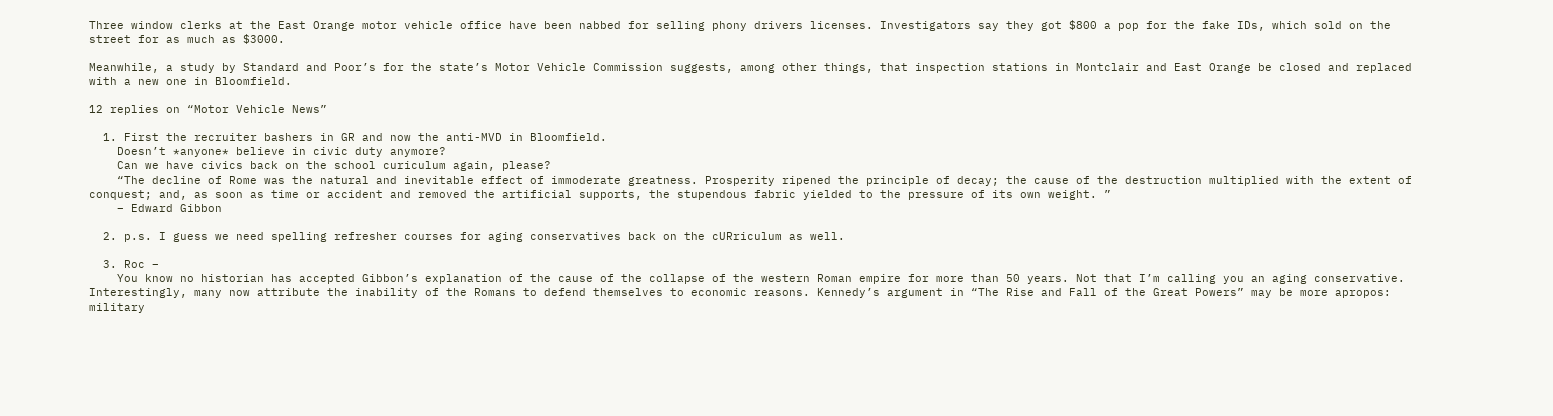Three window clerks at the East Orange motor vehicle office have been nabbed for selling phony drivers licenses. Investigators say they got $800 a pop for the fake IDs, which sold on the street for as much as $3000.

Meanwhile, a study by Standard and Poor’s for the state’s Motor Vehicle Commission suggests, among other things, that inspection stations in Montclair and East Orange be closed and replaced with a new one in Bloomfield.

12 replies on “Motor Vehicle News”

  1. First the recruiter bashers in GR and now the anti-MVD in Bloomfield.
    Doesn’t *anyone* believe in civic duty anymore?
    Can we have civics back on the school curiculum again, please?
    “The decline of Rome was the natural and inevitable effect of immoderate greatness. Prosperity ripened the principle of decay; the cause of the destruction multiplied with the extent of conquest; and, as soon as time or accident and removed the artificial supports, the stupendous fabric yielded to the pressure of its own weight. ”
    – Edward Gibbon

  2. p.s. I guess we need spelling refresher courses for aging conservatives back on the cURriculum as well.

  3. Roc –
    You know no historian has accepted Gibbon’s explanation of the cause of the collapse of the western Roman empire for more than 50 years. Not that I’m calling you an aging conservative. Interestingly, many now attribute the inability of the Romans to defend themselves to economic reasons. Kennedy’s argument in “The Rise and Fall of the Great Powers” may be more apropos: military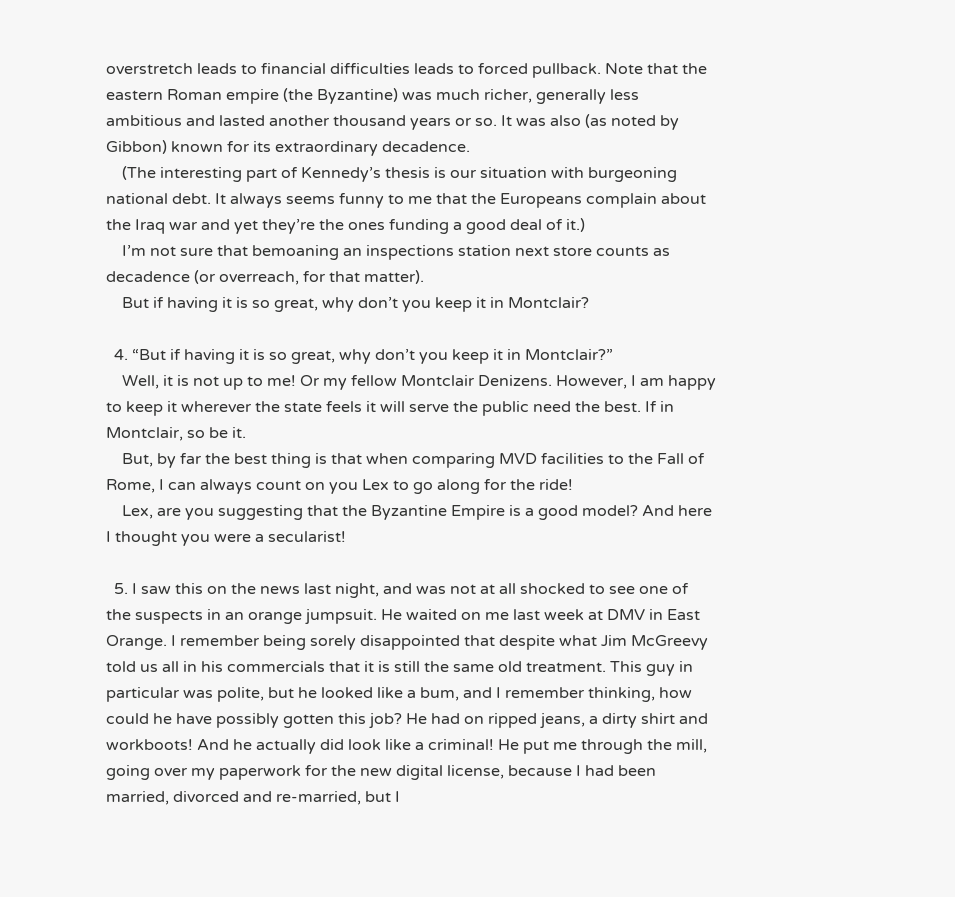overstretch leads to financial difficulties leads to forced pullback. Note that the eastern Roman empire (the Byzantine) was much richer, generally less ambitious and lasted another thousand years or so. It was also (as noted by Gibbon) known for its extraordinary decadence.
    (The interesting part of Kennedy’s thesis is our situation with burgeoning national debt. It always seems funny to me that the Europeans complain about the Iraq war and yet they’re the ones funding a good deal of it.)
    I’m not sure that bemoaning an inspections station next store counts as decadence (or overreach, for that matter).
    But if having it is so great, why don’t you keep it in Montclair?

  4. “But if having it is so great, why don’t you keep it in Montclair?”
    Well, it is not up to me! Or my fellow Montclair Denizens. However, I am happy to keep it wherever the state feels it will serve the public need the best. If in Montclair, so be it.
    But, by far the best thing is that when comparing MVD facilities to the Fall of Rome, I can always count on you Lex to go along for the ride!
    Lex, are you suggesting that the Byzantine Empire is a good model? And here I thought you were a secularist!

  5. I saw this on the news last night, and was not at all shocked to see one of the suspects in an orange jumpsuit. He waited on me last week at DMV in East Orange. I remember being sorely disappointed that despite what Jim McGreevy told us all in his commercials that it is still the same old treatment. This guy in particular was polite, but he looked like a bum, and I remember thinking, how could he have possibly gotten this job? He had on ripped jeans, a dirty shirt and workboots! And he actually did look like a criminal! He put me through the mill, going over my paperwork for the new digital license, because I had been married, divorced and re-married, but I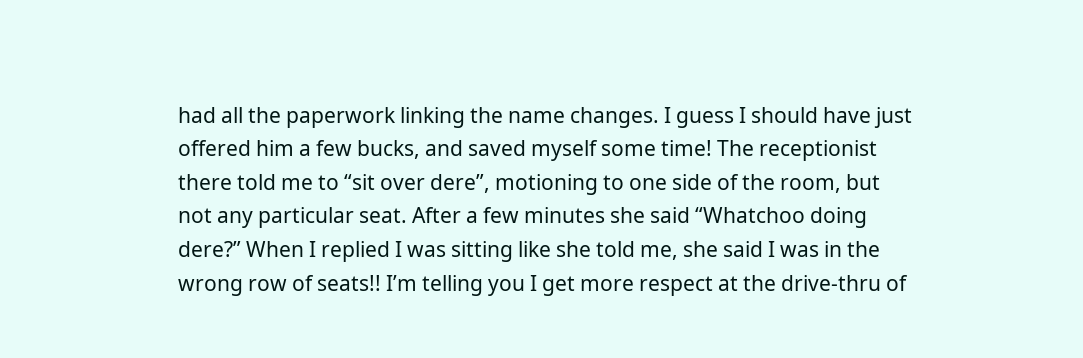had all the paperwork linking the name changes. I guess I should have just offered him a few bucks, and saved myself some time! The receptionist there told me to “sit over dere”, motioning to one side of the room, but not any particular seat. After a few minutes she said “Whatchoo doing dere?” When I replied I was sitting like she told me, she said I was in the wrong row of seats!! I’m telling you I get more respect at the drive-thru of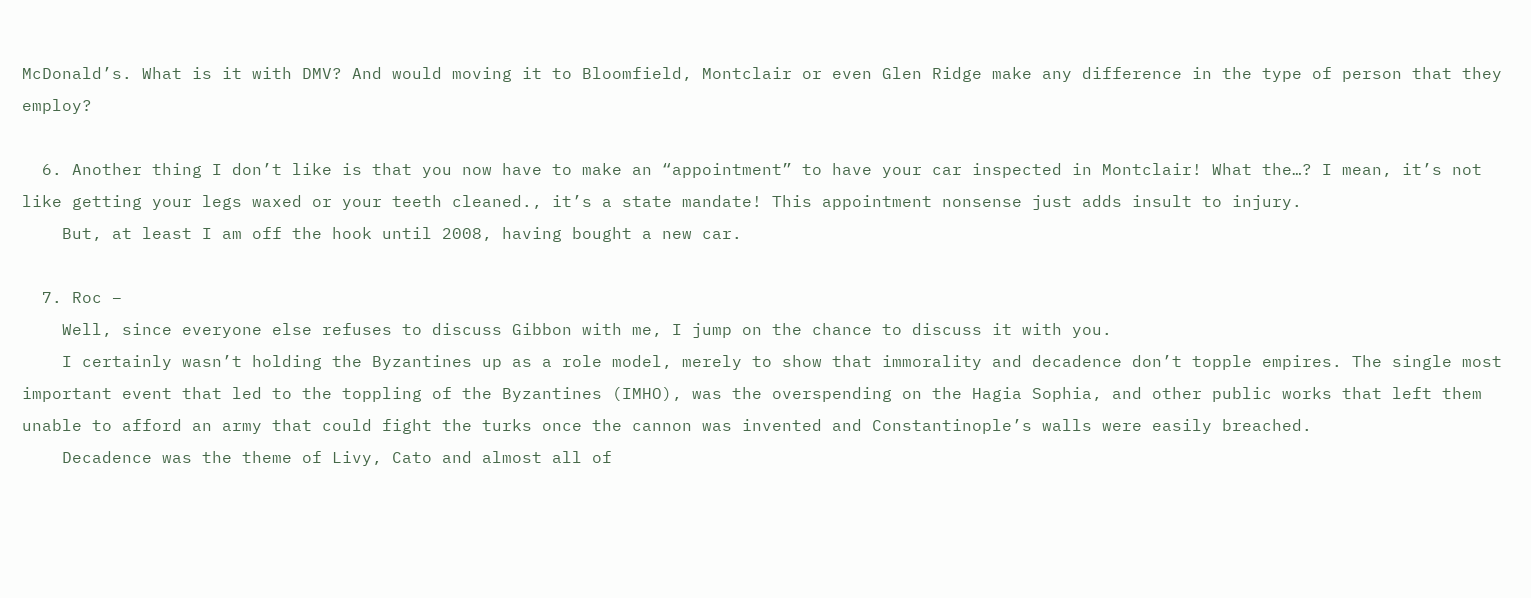McDonald’s. What is it with DMV? And would moving it to Bloomfield, Montclair or even Glen Ridge make any difference in the type of person that they employ?

  6. Another thing I don’t like is that you now have to make an “appointment” to have your car inspected in Montclair! What the…? I mean, it’s not like getting your legs waxed or your teeth cleaned., it’s a state mandate! This appointment nonsense just adds insult to injury.
    But, at least I am off the hook until 2008, having bought a new car.

  7. Roc –
    Well, since everyone else refuses to discuss Gibbon with me, I jump on the chance to discuss it with you.
    I certainly wasn’t holding the Byzantines up as a role model, merely to show that immorality and decadence don’t topple empires. The single most important event that led to the toppling of the Byzantines (IMHO), was the overspending on the Hagia Sophia, and other public works that left them unable to afford an army that could fight the turks once the cannon was invented and Constantinople’s walls were easily breached.
    Decadence was the theme of Livy, Cato and almost all of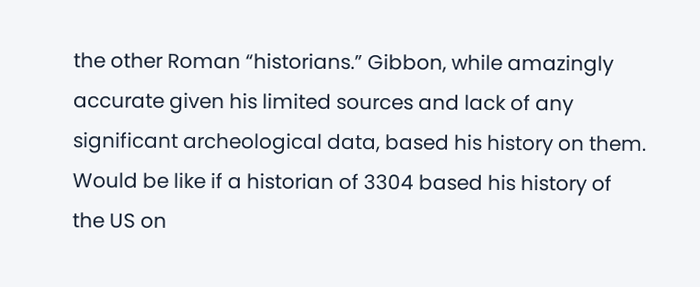the other Roman “historians.” Gibbon, while amazingly accurate given his limited sources and lack of any significant archeological data, based his history on them. Would be like if a historian of 3304 based his history of the US on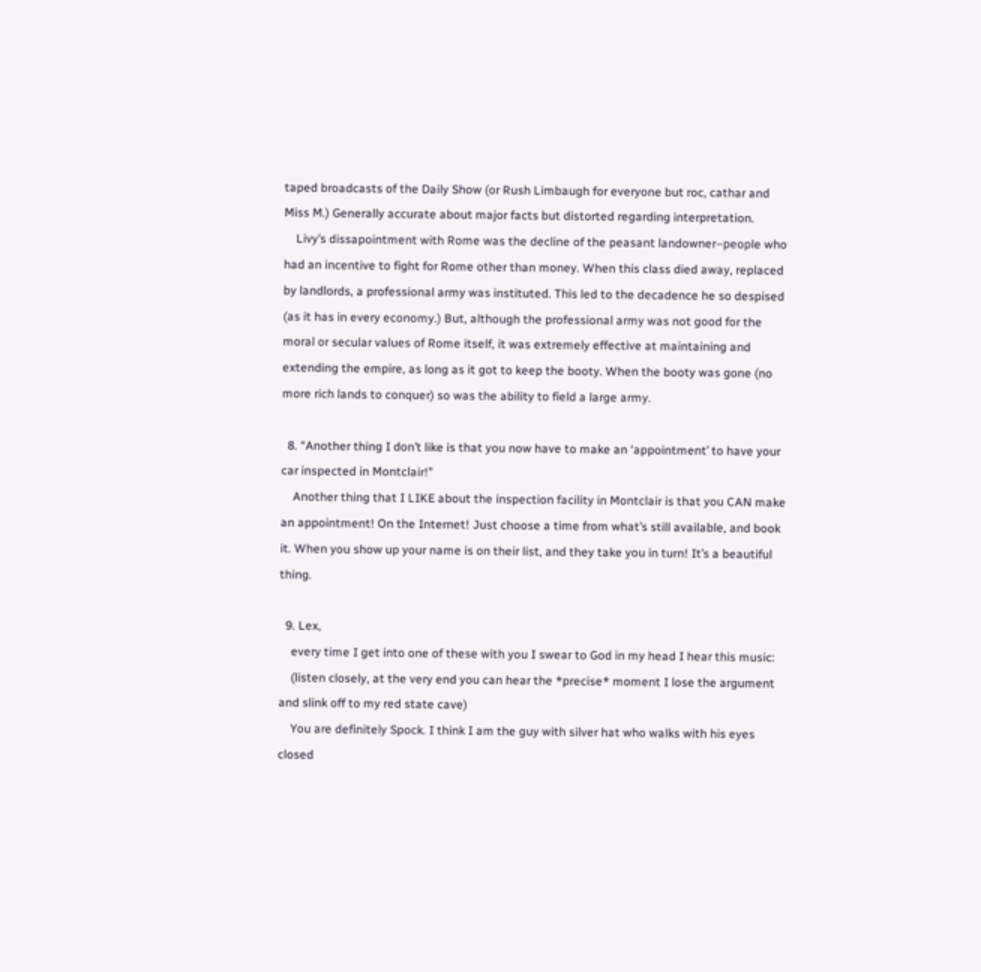taped broadcasts of the Daily Show (or Rush Limbaugh for everyone but roc, cathar and Miss M.) Generally accurate about major facts but distorted regarding interpretation.
    Livy’s dissapointment with Rome was the decline of the peasant landowner–people who had an incentive to fight for Rome other than money. When this class died away, replaced by landlords, a professional army was instituted. This led to the decadence he so despised (as it has in every economy.) But, although the professional army was not good for the moral or secular values of Rome itself, it was extremely effective at maintaining and extending the empire, as long as it got to keep the booty. When the booty was gone (no more rich lands to conquer) so was the ability to field a large army.

  8. “Another thing I don’t like is that you now have to make an ‘appointment’ to have your car inspected in Montclair!”
    Another thing that I LIKE about the inspection facility in Montclair is that you CAN make an appointment! On the Internet! Just choose a time from what’s still available, and book it. When you show up your name is on their list, and they take you in turn! It’s a beautiful thing.

  9. Lex,
    every time I get into one of these with you I swear to God in my head I hear this music:
    (listen closely, at the very end you can hear the *precise* moment I lose the argument and slink off to my red state cave)
    You are definitely Spock. I think I am the guy with silver hat who walks with his eyes closed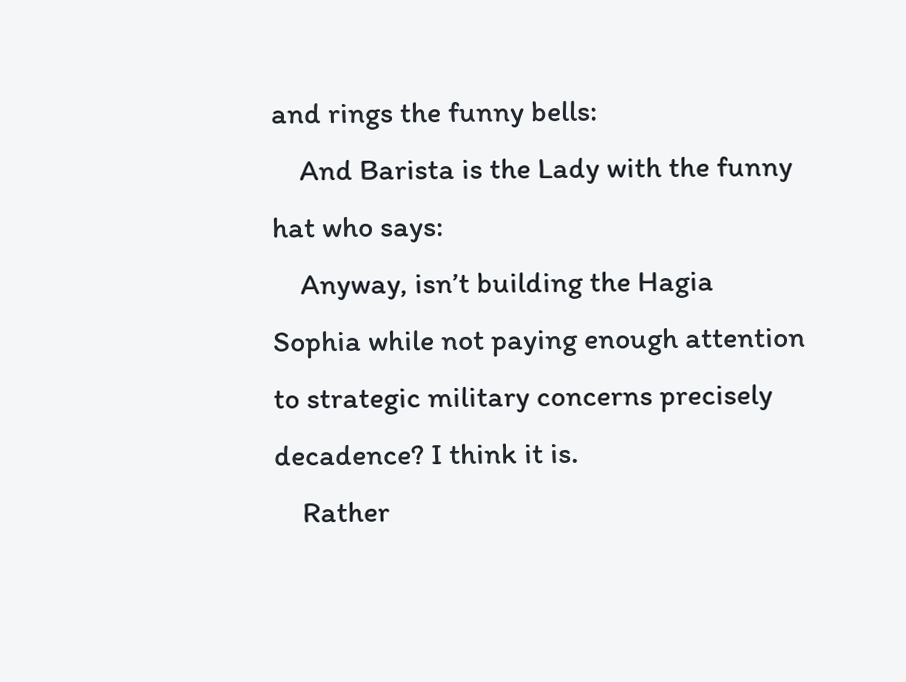and rings the funny bells:
    And Barista is the Lady with the funny hat who says:
    Anyway, isn’t building the Hagia Sophia while not paying enough attention to strategic military concerns precisely decadence? I think it is.
    Rather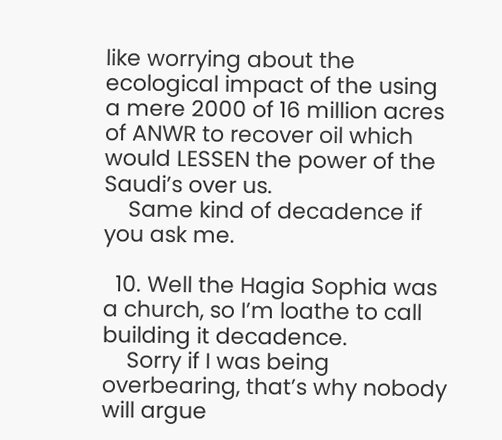like worrying about the ecological impact of the using a mere 2000 of 16 million acres of ANWR to recover oil which would LESSEN the power of the Saudi’s over us.
    Same kind of decadence if you ask me.

  10. Well the Hagia Sophia was a church, so I’m loathe to call building it decadence.
    Sorry if I was being overbearing, that’s why nobody will argue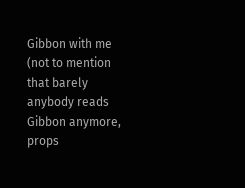Gibbon with me (not to mention that barely anybody reads Gibbon anymore, props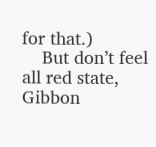for that.)
    But don’t feel all red state, Gibbon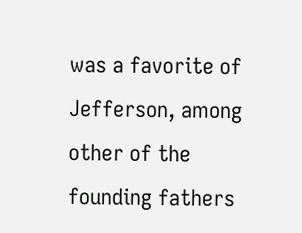was a favorite of Jefferson, among other of the founding fathers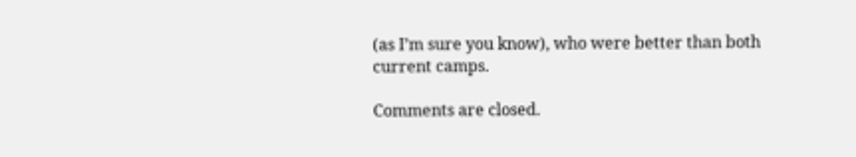(as I’m sure you know), who were better than both current camps.

Comments are closed.